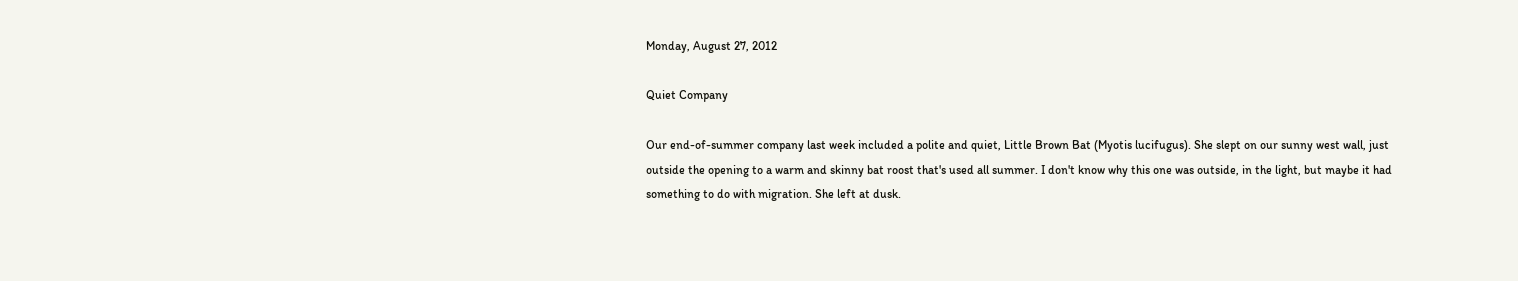Monday, August 27, 2012

Quiet Company

Our end-of-summer company last week included a polite and quiet, Little Brown Bat (Myotis lucifugus). She slept on our sunny west wall, just outside the opening to a warm and skinny bat roost that's used all summer. I don't know why this one was outside, in the light, but maybe it had something to do with migration. She left at dusk.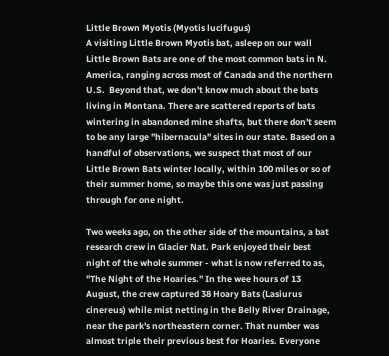Little Brown Myotis (Myotis lucifugus)
A visiting Little Brown Myotis bat, asleep on our wall
Little Brown Bats are one of the most common bats in N. America, ranging across most of Canada and the northern U.S.  Beyond that, we don't know much about the bats living in Montana. There are scattered reports of bats wintering in abandoned mine shafts, but there don't seem to be any large "hibernacula" sites in our state. Based on a handful of observations, we suspect that most of our Little Brown Bats winter locally, within 100 miles or so of their summer home, so maybe this one was just passing through for one night.

Two weeks ago, on the other side of the mountains, a bat research crew in Glacier Nat. Park enjoyed their best night of the whole summer - what is now referred to as, "The Night of the Hoaries." In the wee hours of 13 August, the crew captured 38 Hoary Bats (Lasiurus cinereus) while mist netting in the Belly River Drainage, near the park's northeastern corner. That number was almost triple their previous best for Hoaries. Everyone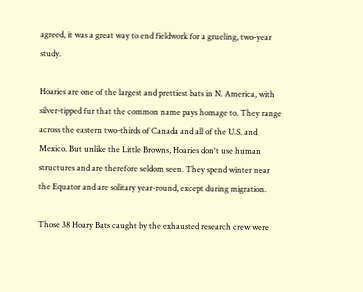agreed, it was a great way to end fieldwork for a grueling, two-year study.

Hoaries are one of the largest and prettiest bats in N. America, with silver-tipped fur that the common name pays homage to. They range across the eastern two-thirds of Canada and all of the U.S. and Mexico. But unlike the Little Browns, Hoaries don't use human structures and are therefore seldom seen. They spend winter near the Equator and are solitary year-round, except during migration.

Those 38 Hoary Bats caught by the exhausted research crew were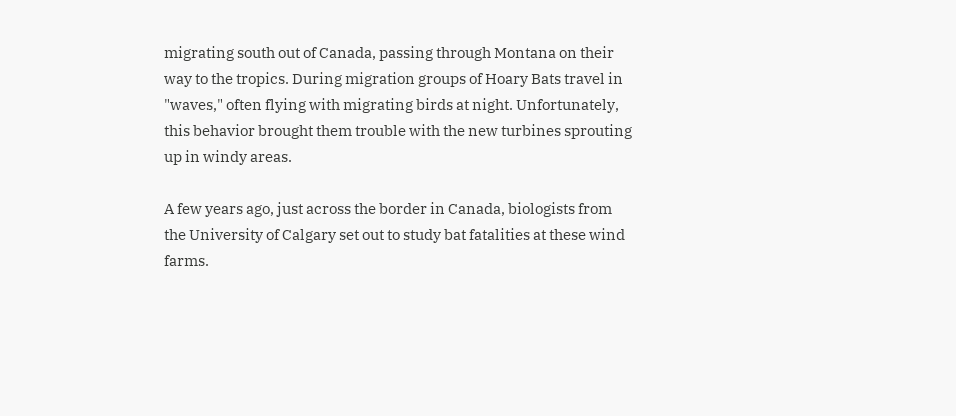migrating south out of Canada, passing through Montana on their way to the tropics. During migration groups of Hoary Bats travel in "waves," often flying with migrating birds at night. Unfortunately, this behavior brought them trouble with the new turbines sprouting up in windy areas.

A few years ago, just across the border in Canada, biologists from the University of Calgary set out to study bat fatalities at these wind farms.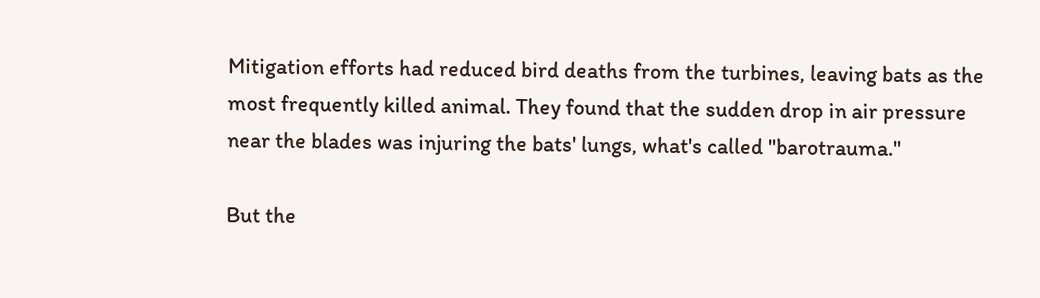Mitigation efforts had reduced bird deaths from the turbines, leaving bats as the most frequently killed animal. They found that the sudden drop in air pressure near the blades was injuring the bats' lungs, what's called "barotrauma."

But the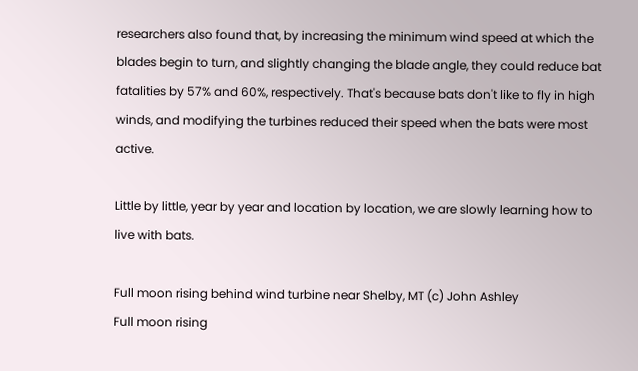researchers also found that, by increasing the minimum wind speed at which the blades begin to turn, and slightly changing the blade angle, they could reduce bat fatalities by 57% and 60%, respectively. That's because bats don't like to fly in high winds, and modifying the turbines reduced their speed when the bats were most active.

Little by little, year by year and location by location, we are slowly learning how to live with bats.

Full moon rising behind wind turbine near Shelby, MT (c) John Ashley
Full moon rising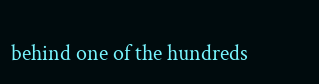behind one of the hundreds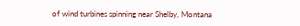of wind turbines spinning near Shelby, Montana